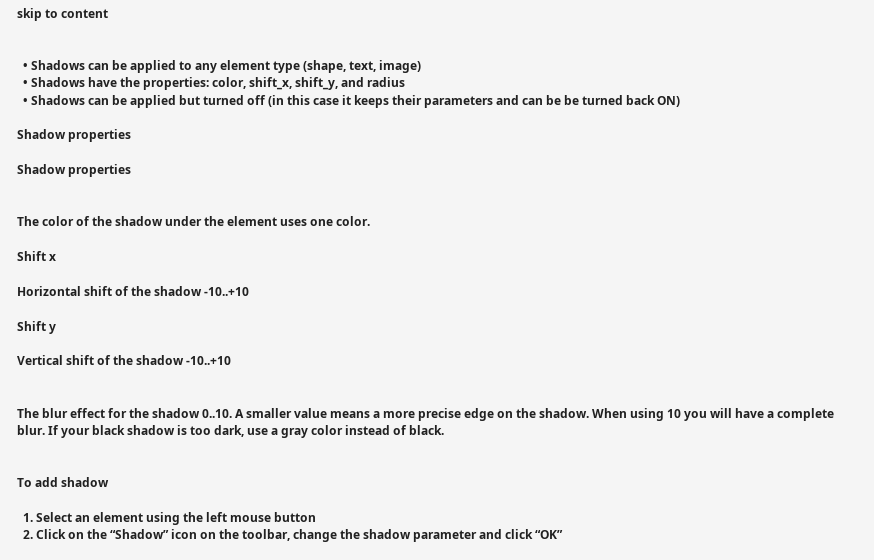skip to content


  • Shadows can be applied to any element type (shape, text, image)
  • Shadows have the properties: color, shift_x, shift_y, and radius
  • Shadows can be applied but turned off (in this case it keeps their parameters and can be be turned back ON)

Shadow properties

Shadow properties


The color of the shadow under the element uses one color.

Shift x

Horizontal shift of the shadow -10..+10

Shift y

Vertical shift of the shadow -10..+10


The blur effect for the shadow 0..10. A smaller value means a more precise edge on the shadow. When using 10 you will have a complete blur. If your black shadow is too dark, use a gray color instead of black.


To add shadow

  1. Select an element using the left mouse button
  2. Click on the “Shadow” icon on the toolbar, change the shadow parameter and click “OK”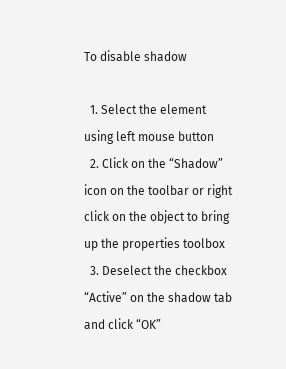To disable shadow

  1. Select the element using left mouse button
  2. Click on the “Shadow” icon on the toolbar or right click on the object to bring up the properties toolbox
  3. Deselect the checkbox “Active” on the shadow tab and click “OK”